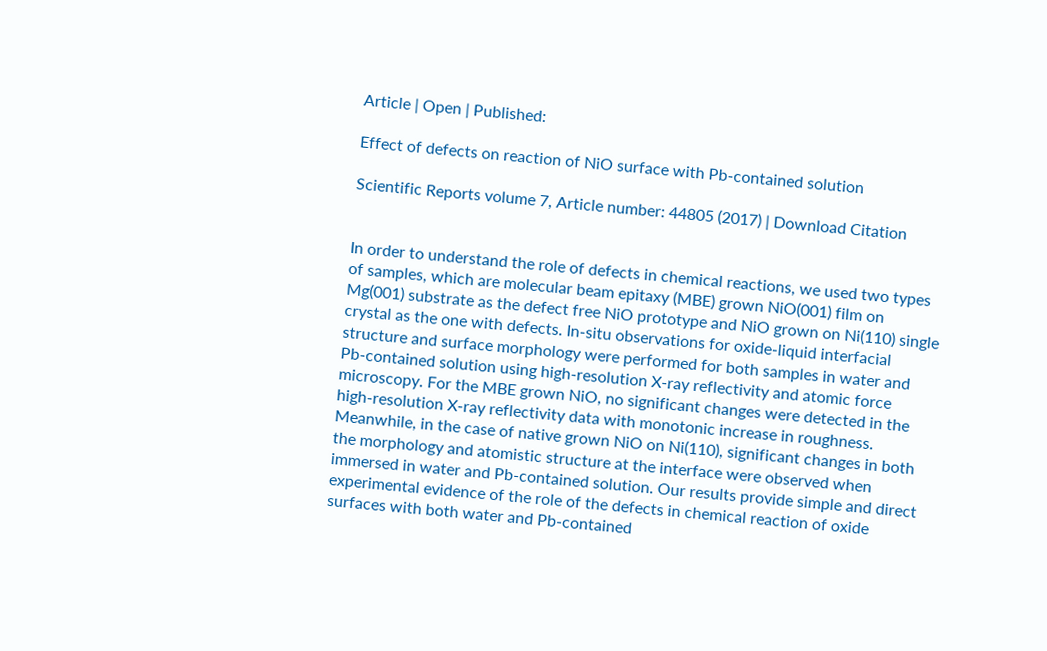Article | Open | Published:

Effect of defects on reaction of NiO surface with Pb-contained solution

Scientific Reports volume 7, Article number: 44805 (2017) | Download Citation


In order to understand the role of defects in chemical reactions, we used two types of samples, which are molecular beam epitaxy (MBE) grown NiO(001) film on Mg(001) substrate as the defect free NiO prototype and NiO grown on Ni(110) single crystal as the one with defects. In-situ observations for oxide-liquid interfacial structure and surface morphology were performed for both samples in water and Pb-contained solution using high-resolution X-ray reflectivity and atomic force microscopy. For the MBE grown NiO, no significant changes were detected in the high-resolution X-ray reflectivity data with monotonic increase in roughness. Meanwhile, in the case of native grown NiO on Ni(110), significant changes in both the morphology and atomistic structure at the interface were observed when immersed in water and Pb-contained solution. Our results provide simple and direct experimental evidence of the role of the defects in chemical reaction of oxide surfaces with both water and Pb-contained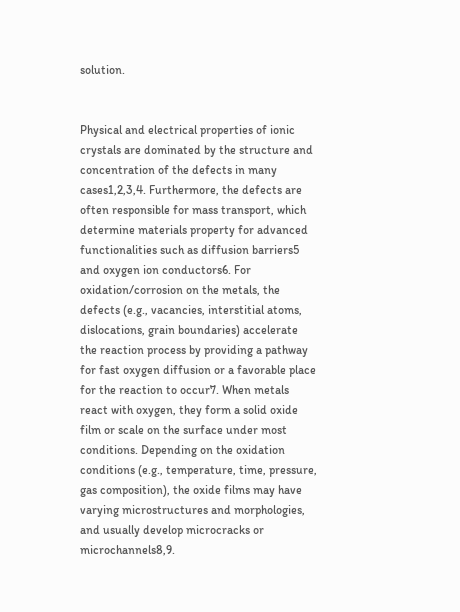solution.


Physical and electrical properties of ionic crystals are dominated by the structure and concentration of the defects in many cases1,2,3,4. Furthermore, the defects are often responsible for mass transport, which determine materials property for advanced functionalities such as diffusion barriers5 and oxygen ion conductors6. For oxidation/corrosion on the metals, the defects (e.g., vacancies, interstitial atoms, dislocations, grain boundaries) accelerate the reaction process by providing a pathway for fast oxygen diffusion or a favorable place for the reaction to occur7. When metals react with oxygen, they form a solid oxide film or scale on the surface under most conditions. Depending on the oxidation conditions (e.g., temperature, time, pressure, gas composition), the oxide films may have varying microstructures and morphologies, and usually develop microcracks or microchannels8,9.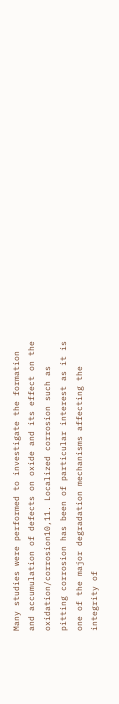Many studies were performed to investigate the formation and accumulation of defects on oxide and its effect on the oxidation/corrosion10,11. Localized corrosion such as pitting corrosion has been of particular interest as it is one of the major degradation mechanisms affecting the integrity of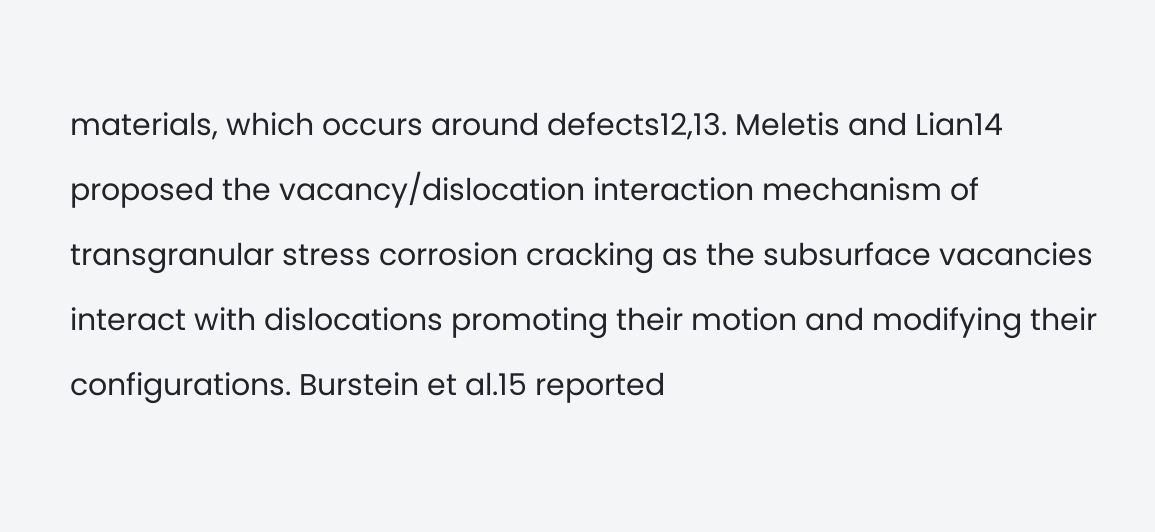materials, which occurs around defects12,13. Meletis and Lian14 proposed the vacancy/dislocation interaction mechanism of transgranular stress corrosion cracking as the subsurface vacancies interact with dislocations promoting their motion and modifying their configurations. Burstein et al.15 reported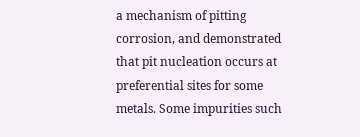a mechanism of pitting corrosion, and demonstrated that pit nucleation occurs at preferential sites for some metals. Some impurities such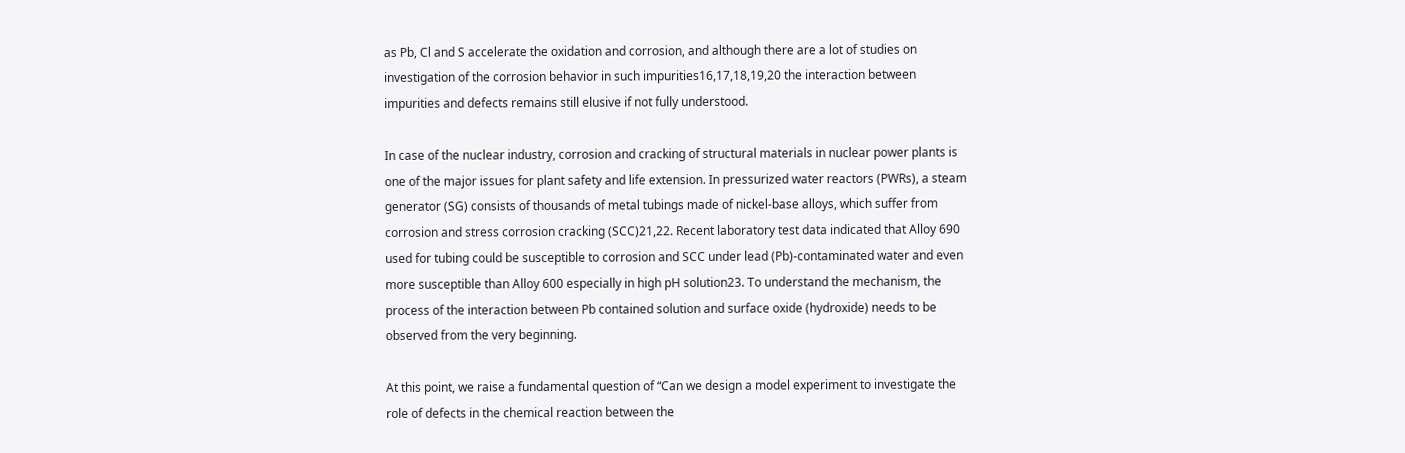as Pb, Cl and S accelerate the oxidation and corrosion, and although there are a lot of studies on investigation of the corrosion behavior in such impurities16,17,18,19,20 the interaction between impurities and defects remains still elusive if not fully understood.

In case of the nuclear industry, corrosion and cracking of structural materials in nuclear power plants is one of the major issues for plant safety and life extension. In pressurized water reactors (PWRs), a steam generator (SG) consists of thousands of metal tubings made of nickel-base alloys, which suffer from corrosion and stress corrosion cracking (SCC)21,22. Recent laboratory test data indicated that Alloy 690 used for tubing could be susceptible to corrosion and SCC under lead (Pb)-contaminated water and even more susceptible than Alloy 600 especially in high pH solution23. To understand the mechanism, the process of the interaction between Pb contained solution and surface oxide (hydroxide) needs to be observed from the very beginning.

At this point, we raise a fundamental question of “Can we design a model experiment to investigate the role of defects in the chemical reaction between the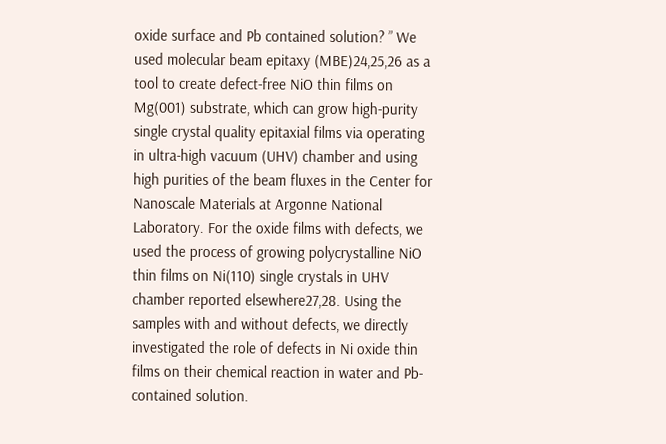oxide surface and Pb contained solution? ” We used molecular beam epitaxy (MBE)24,25,26 as a tool to create defect-free NiO thin films on Mg(001) substrate, which can grow high-purity single crystal quality epitaxial films via operating in ultra-high vacuum (UHV) chamber and using high purities of the beam fluxes in the Center for Nanoscale Materials at Argonne National Laboratory. For the oxide films with defects, we used the process of growing polycrystalline NiO thin films on Ni(110) single crystals in UHV chamber reported elsewhere27,28. Using the samples with and without defects, we directly investigated the role of defects in Ni oxide thin films on their chemical reaction in water and Pb-contained solution.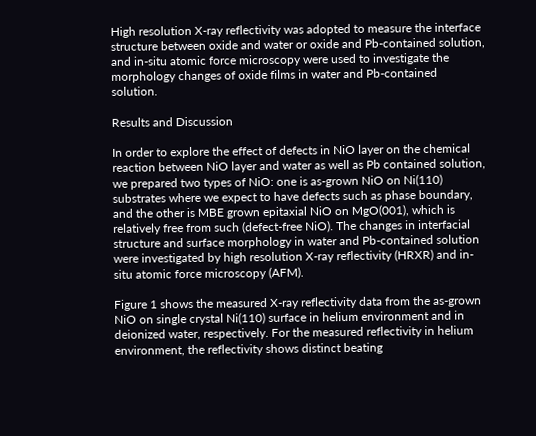High resolution X-ray reflectivity was adopted to measure the interface structure between oxide and water or oxide and Pb-contained solution, and in-situ atomic force microscopy were used to investigate the morphology changes of oxide films in water and Pb-contained solution.

Results and Discussion

In order to explore the effect of defects in NiO layer on the chemical reaction between NiO layer and water as well as Pb contained solution, we prepared two types of NiO: one is as-grown NiO on Ni(110) substrates where we expect to have defects such as phase boundary, and the other is MBE grown epitaxial NiO on MgO(001), which is relatively free from such (defect-free NiO). The changes in interfacial structure and surface morphology in water and Pb-contained solution were investigated by high resolution X-ray reflectivity (HRXR) and in-situ atomic force microscopy (AFM).

Figure 1 shows the measured X-ray reflectivity data from the as-grown NiO on single crystal Ni(110) surface in helium environment and in deionized water, respectively. For the measured reflectivity in helium environment, the reflectivity shows distinct beating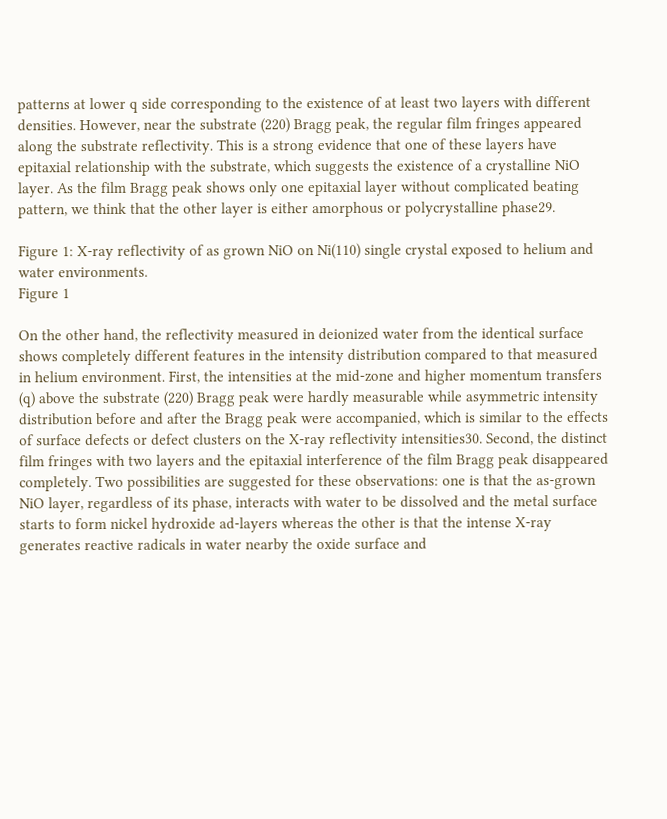patterns at lower q side corresponding to the existence of at least two layers with different densities. However, near the substrate (220) Bragg peak, the regular film fringes appeared along the substrate reflectivity. This is a strong evidence that one of these layers have epitaxial relationship with the substrate, which suggests the existence of a crystalline NiO layer. As the film Bragg peak shows only one epitaxial layer without complicated beating pattern, we think that the other layer is either amorphous or polycrystalline phase29.

Figure 1: X-ray reflectivity of as grown NiO on Ni(110) single crystal exposed to helium and water environments.
Figure 1

On the other hand, the reflectivity measured in deionized water from the identical surface shows completely different features in the intensity distribution compared to that measured in helium environment. First, the intensities at the mid-zone and higher momentum transfers (q) above the substrate (220) Bragg peak were hardly measurable while asymmetric intensity distribution before and after the Bragg peak were accompanied, which is similar to the effects of surface defects or defect clusters on the X-ray reflectivity intensities30. Second, the distinct film fringes with two layers and the epitaxial interference of the film Bragg peak disappeared completely. Two possibilities are suggested for these observations: one is that the as-grown NiO layer, regardless of its phase, interacts with water to be dissolved and the metal surface starts to form nickel hydroxide ad-layers whereas the other is that the intense X-ray generates reactive radicals in water nearby the oxide surface and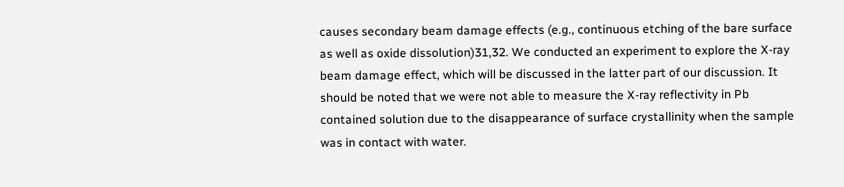causes secondary beam damage effects (e.g., continuous etching of the bare surface as well as oxide dissolution)31,32. We conducted an experiment to explore the X-ray beam damage effect, which will be discussed in the latter part of our discussion. It should be noted that we were not able to measure the X-ray reflectivity in Pb contained solution due to the disappearance of surface crystallinity when the sample was in contact with water.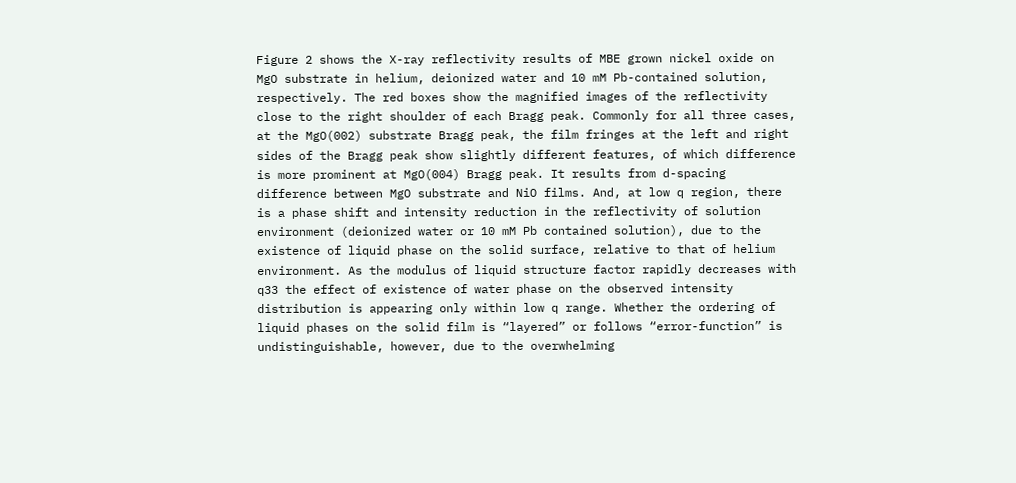Figure 2 shows the X-ray reflectivity results of MBE grown nickel oxide on MgO substrate in helium, deionized water and 10 mM Pb-contained solution, respectively. The red boxes show the magnified images of the reflectivity close to the right shoulder of each Bragg peak. Commonly for all three cases, at the MgO(002) substrate Bragg peak, the film fringes at the left and right sides of the Bragg peak show slightly different features, of which difference is more prominent at MgO(004) Bragg peak. It results from d-spacing difference between MgO substrate and NiO films. And, at low q region, there is a phase shift and intensity reduction in the reflectivity of solution environment (deionized water or 10 mM Pb contained solution), due to the existence of liquid phase on the solid surface, relative to that of helium environment. As the modulus of liquid structure factor rapidly decreases with q33 the effect of existence of water phase on the observed intensity distribution is appearing only within low q range. Whether the ordering of liquid phases on the solid film is “layered” or follows “error-function” is undistinguishable, however, due to the overwhelming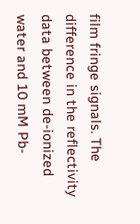film fringe signals. The difference in the reflectivity data between de-ionized water and 10 mM Pb-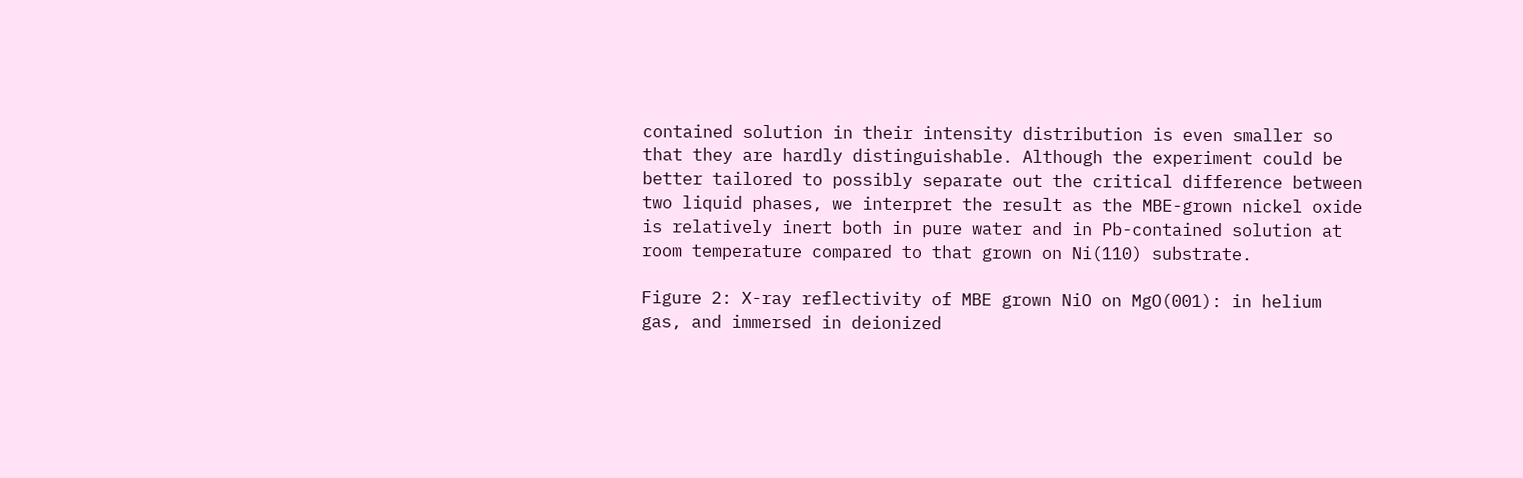contained solution in their intensity distribution is even smaller so that they are hardly distinguishable. Although the experiment could be better tailored to possibly separate out the critical difference between two liquid phases, we interpret the result as the MBE-grown nickel oxide is relatively inert both in pure water and in Pb-contained solution at room temperature compared to that grown on Ni(110) substrate.

Figure 2: X-ray reflectivity of MBE grown NiO on MgO(001): in helium gas, and immersed in deionized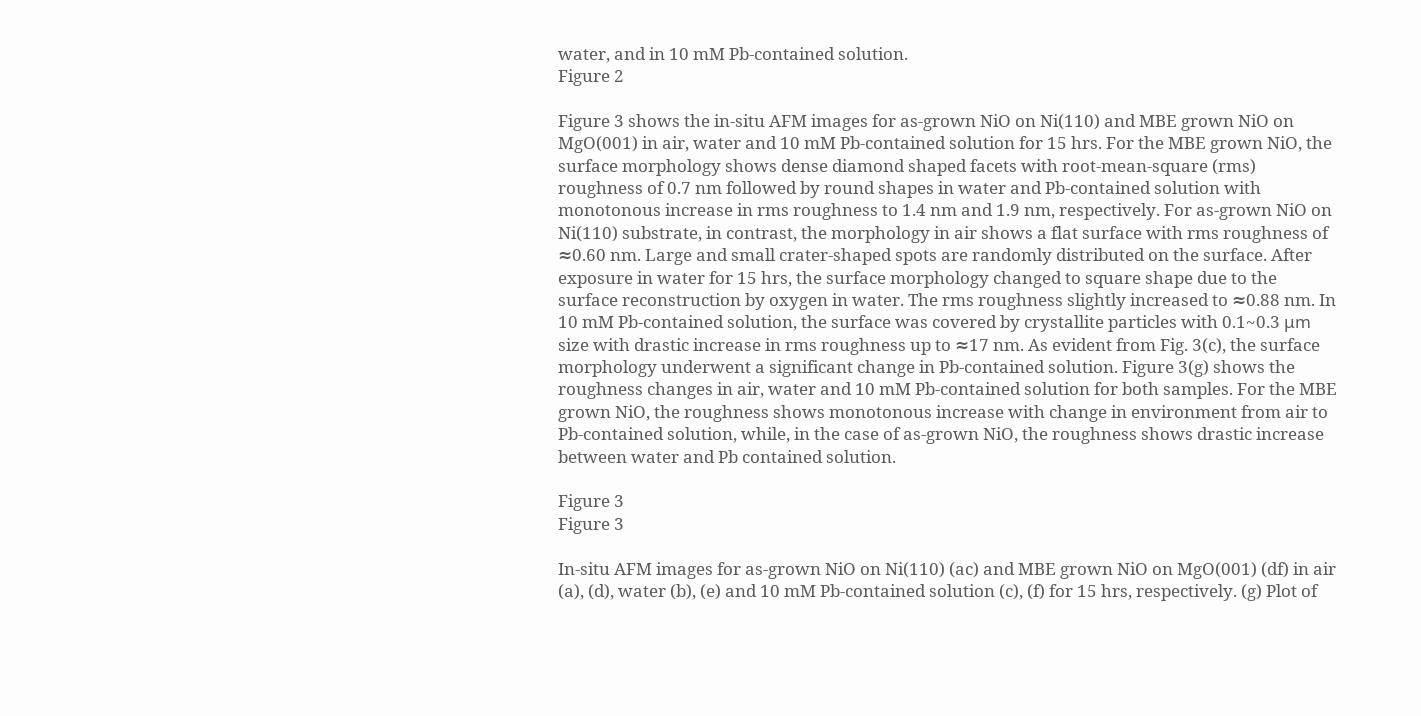water, and in 10 mM Pb-contained solution.
Figure 2

Figure 3 shows the in-situ AFM images for as-grown NiO on Ni(110) and MBE grown NiO on MgO(001) in air, water and 10 mM Pb-contained solution for 15 hrs. For the MBE grown NiO, the surface morphology shows dense diamond shaped facets with root-mean-square (rms) roughness of 0.7 nm followed by round shapes in water and Pb-contained solution with monotonous increase in rms roughness to 1.4 nm and 1.9 nm, respectively. For as-grown NiO on Ni(110) substrate, in contrast, the morphology in air shows a flat surface with rms roughness of ≈0.60 nm. Large and small crater-shaped spots are randomly distributed on the surface. After exposure in water for 15 hrs, the surface morphology changed to square shape due to the surface reconstruction by oxygen in water. The rms roughness slightly increased to ≈0.88 nm. In 10 mM Pb-contained solution, the surface was covered by crystallite particles with 0.1~0.3 μm size with drastic increase in rms roughness up to ≈17 nm. As evident from Fig. 3(c), the surface morphology underwent a significant change in Pb-contained solution. Figure 3(g) shows the roughness changes in air, water and 10 mM Pb-contained solution for both samples. For the MBE grown NiO, the roughness shows monotonous increase with change in environment from air to Pb-contained solution, while, in the case of as-grown NiO, the roughness shows drastic increase between water and Pb contained solution.

Figure 3
Figure 3

In-situ AFM images for as-grown NiO on Ni(110) (ac) and MBE grown NiO on MgO(001) (df) in air (a), (d), water (b), (e) and 10 mM Pb-contained solution (c), (f) for 15 hrs, respectively. (g) Plot of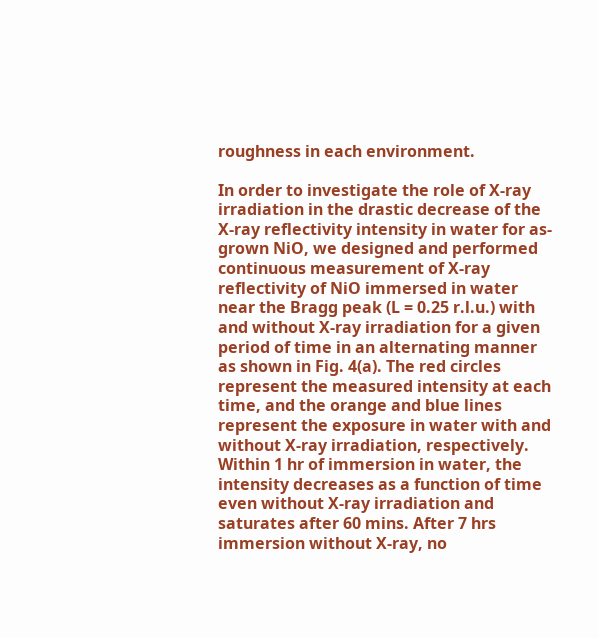roughness in each environment.

In order to investigate the role of X-ray irradiation in the drastic decrease of the X-ray reflectivity intensity in water for as-grown NiO, we designed and performed continuous measurement of X-ray reflectivity of NiO immersed in water near the Bragg peak (L = 0.25 r.l.u.) with and without X-ray irradiation for a given period of time in an alternating manner as shown in Fig. 4(a). The red circles represent the measured intensity at each time, and the orange and blue lines represent the exposure in water with and without X-ray irradiation, respectively. Within 1 hr of immersion in water, the intensity decreases as a function of time even without X-ray irradiation and saturates after 60 mins. After 7 hrs immersion without X-ray, no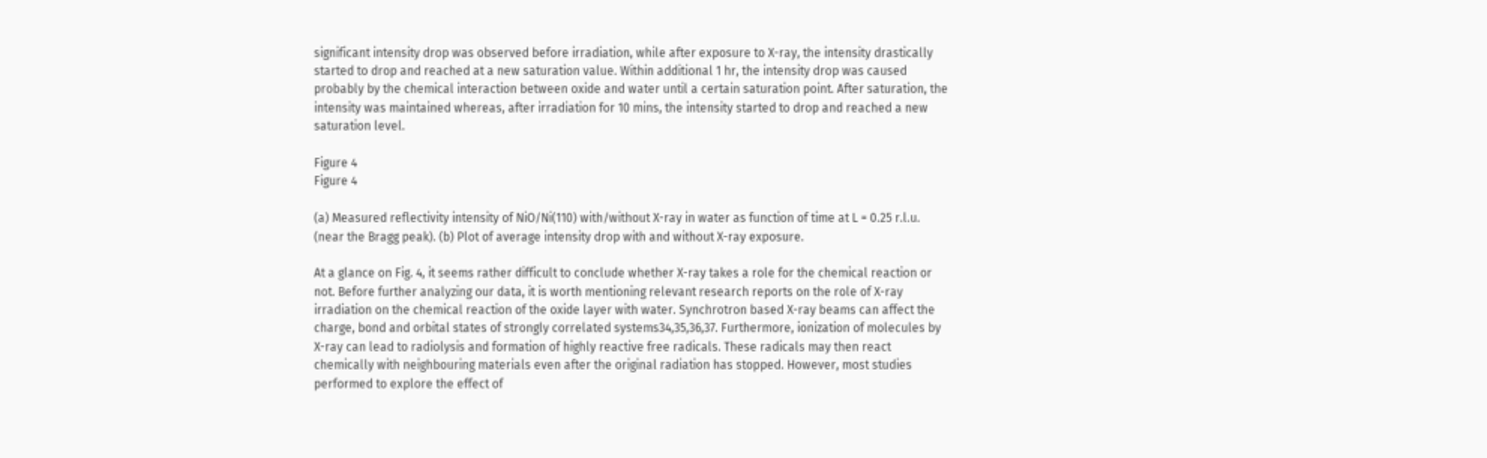significant intensity drop was observed before irradiation, while after exposure to X-ray, the intensity drastically started to drop and reached at a new saturation value. Within additional 1 hr, the intensity drop was caused probably by the chemical interaction between oxide and water until a certain saturation point. After saturation, the intensity was maintained whereas, after irradiation for 10 mins, the intensity started to drop and reached a new saturation level.

Figure 4
Figure 4

(a) Measured reflectivity intensity of NiO/Ni(110) with/without X-ray in water as function of time at L = 0.25 r.l.u. (near the Bragg peak). (b) Plot of average intensity drop with and without X-ray exposure.

At a glance on Fig. 4, it seems rather difficult to conclude whether X-ray takes a role for the chemical reaction or not. Before further analyzing our data, it is worth mentioning relevant research reports on the role of X-ray irradiation on the chemical reaction of the oxide layer with water. Synchrotron based X-ray beams can affect the charge, bond and orbital states of strongly correlated systems34,35,36,37. Furthermore, ionization of molecules by X-ray can lead to radiolysis and formation of highly reactive free radicals. These radicals may then react chemically with neighbouring materials even after the original radiation has stopped. However, most studies performed to explore the effect of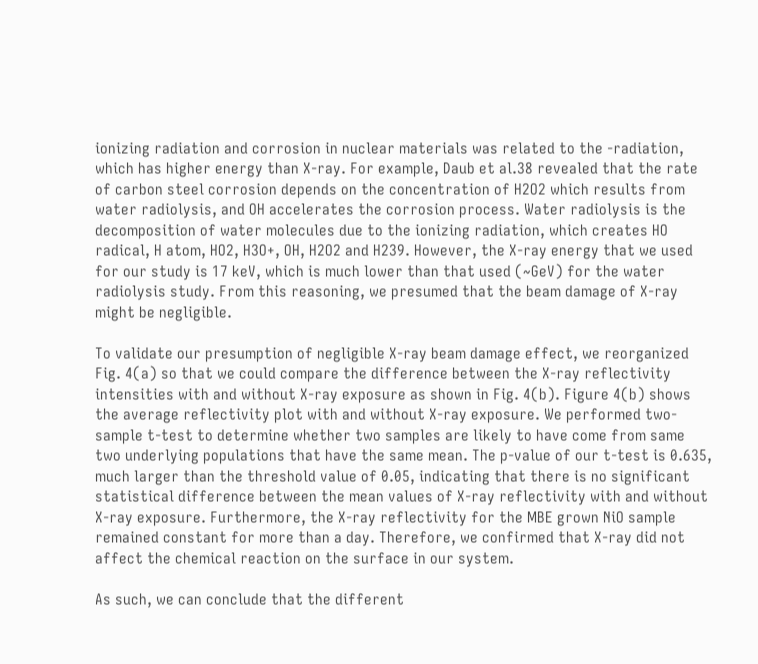ionizing radiation and corrosion in nuclear materials was related to the -radiation, which has higher energy than X-ray. For example, Daub et al.38 revealed that the rate of carbon steel corrosion depends on the concentration of H2O2 which results from water radiolysis, and OH accelerates the corrosion process. Water radiolysis is the decomposition of water molecules due to the ionizing radiation, which creates HO radical, H atom, HO2, H3O+, OH, H2O2 and H239. However, the X-ray energy that we used for our study is 17 keV, which is much lower than that used (~GeV) for the water radiolysis study. From this reasoning, we presumed that the beam damage of X-ray might be negligible.

To validate our presumption of negligible X-ray beam damage effect, we reorganized Fig. 4(a) so that we could compare the difference between the X-ray reflectivity intensities with and without X-ray exposure as shown in Fig. 4(b). Figure 4(b) shows the average reflectivity plot with and without X-ray exposure. We performed two-sample t-test to determine whether two samples are likely to have come from same two underlying populations that have the same mean. The p-value of our t-test is 0.635, much larger than the threshold value of 0.05, indicating that there is no significant statistical difference between the mean values of X-ray reflectivity with and without X-ray exposure. Furthermore, the X-ray reflectivity for the MBE grown NiO sample remained constant for more than a day. Therefore, we confirmed that X-ray did not affect the chemical reaction on the surface in our system.

As such, we can conclude that the different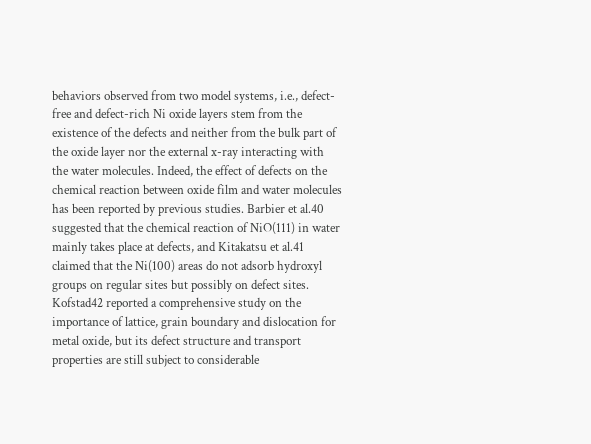behaviors observed from two model systems, i.e., defect-free and defect-rich Ni oxide layers stem from the existence of the defects and neither from the bulk part of the oxide layer nor the external x-ray interacting with the water molecules. Indeed, the effect of defects on the chemical reaction between oxide film and water molecules has been reported by previous studies. Barbier et al.40 suggested that the chemical reaction of NiO(111) in water mainly takes place at defects, and Kitakatsu et al.41 claimed that the Ni(100) areas do not adsorb hydroxyl groups on regular sites but possibly on defect sites. Kofstad42 reported a comprehensive study on the importance of lattice, grain boundary and dislocation for metal oxide, but its defect structure and transport properties are still subject to considerable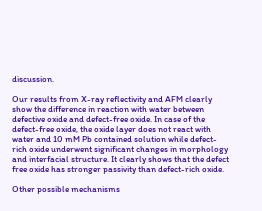discussion.

Our results from X-ray reflectivity and AFM clearly show the difference in reaction with water between defective oxide and defect-free oxide. In case of the defect-free oxide, the oxide layer does not react with water and 10 mM Pb contained solution while defect-rich oxide underwent significant changes in morphology and interfacial structure. It clearly shows that the defect free oxide has stronger passivity than defect-rich oxide.

Other possible mechanisms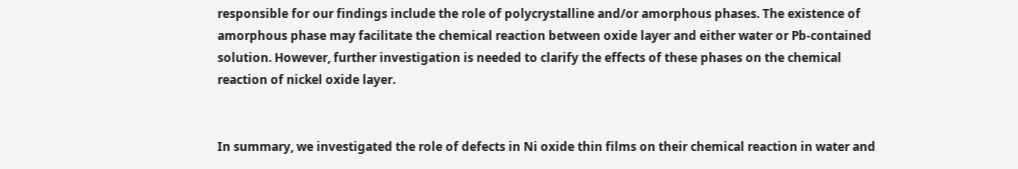responsible for our findings include the role of polycrystalline and/or amorphous phases. The existence of amorphous phase may facilitate the chemical reaction between oxide layer and either water or Pb-contained solution. However, further investigation is needed to clarify the effects of these phases on the chemical reaction of nickel oxide layer.


In summary, we investigated the role of defects in Ni oxide thin films on their chemical reaction in water and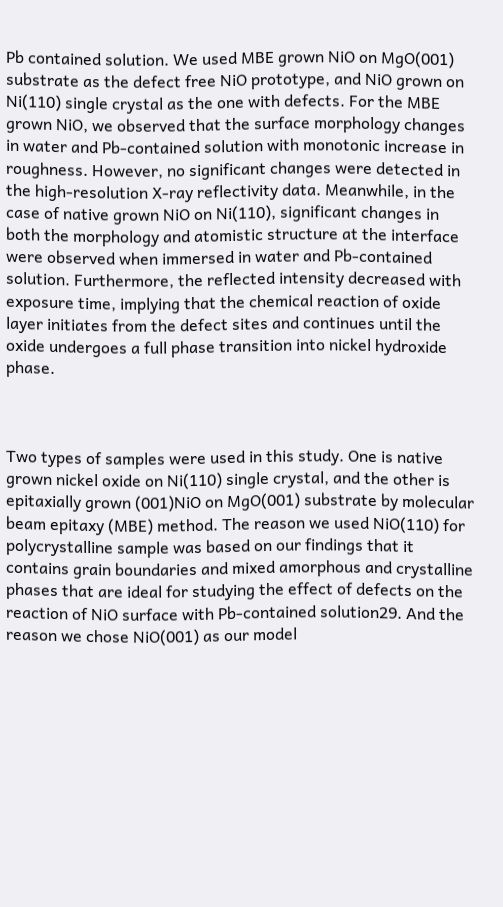Pb contained solution. We used MBE grown NiO on MgO(001) substrate as the defect free NiO prototype, and NiO grown on Ni(110) single crystal as the one with defects. For the MBE grown NiO, we observed that the surface morphology changes in water and Pb-contained solution with monotonic increase in roughness. However, no significant changes were detected in the high-resolution X-ray reflectivity data. Meanwhile, in the case of native grown NiO on Ni(110), significant changes in both the morphology and atomistic structure at the interface were observed when immersed in water and Pb-contained solution. Furthermore, the reflected intensity decreased with exposure time, implying that the chemical reaction of oxide layer initiates from the defect sites and continues until the oxide undergoes a full phase transition into nickel hydroxide phase.



Two types of samples were used in this study. One is native grown nickel oxide on Ni(110) single crystal, and the other is epitaxially grown (001)NiO on MgO(001) substrate by molecular beam epitaxy (MBE) method. The reason we used NiO(110) for polycrystalline sample was based on our findings that it contains grain boundaries and mixed amorphous and crystalline phases that are ideal for studying the effect of defects on the reaction of NiO surface with Pb-contained solution29. And the reason we chose NiO(001) as our model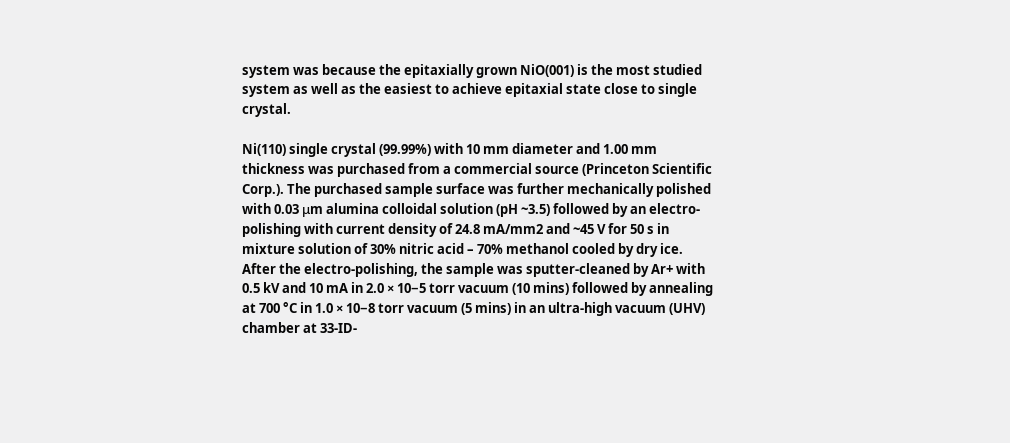system was because the epitaxially grown NiO(001) is the most studied system as well as the easiest to achieve epitaxial state close to single crystal.

Ni(110) single crystal (99.99%) with 10 mm diameter and 1.00 mm thickness was purchased from a commercial source (Princeton Scientific Corp.). The purchased sample surface was further mechanically polished with 0.03 μm alumina colloidal solution (pH ~3.5) followed by an electro-polishing with current density of 24.8 mA/mm2 and ~45 V for 50 s in mixture solution of 30% nitric acid – 70% methanol cooled by dry ice. After the electro-polishing, the sample was sputter-cleaned by Ar+ with 0.5 kV and 10 mA in 2.0 × 10−5 torr vacuum (10 mins) followed by annealing at 700 °C in 1.0 × 10−8 torr vacuum (5 mins) in an ultra-high vacuum (UHV) chamber at 33-ID-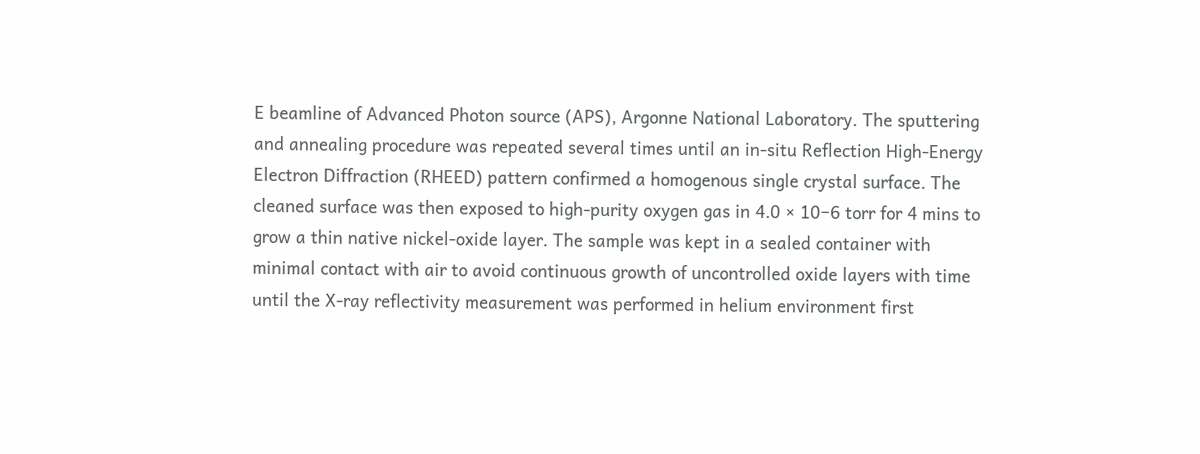E beamline of Advanced Photon source (APS), Argonne National Laboratory. The sputtering and annealing procedure was repeated several times until an in-situ Reflection High-Energy Electron Diffraction (RHEED) pattern confirmed a homogenous single crystal surface. The cleaned surface was then exposed to high-purity oxygen gas in 4.0 × 10−6 torr for 4 mins to grow a thin native nickel-oxide layer. The sample was kept in a sealed container with minimal contact with air to avoid continuous growth of uncontrolled oxide layers with time until the X-ray reflectivity measurement was performed in helium environment first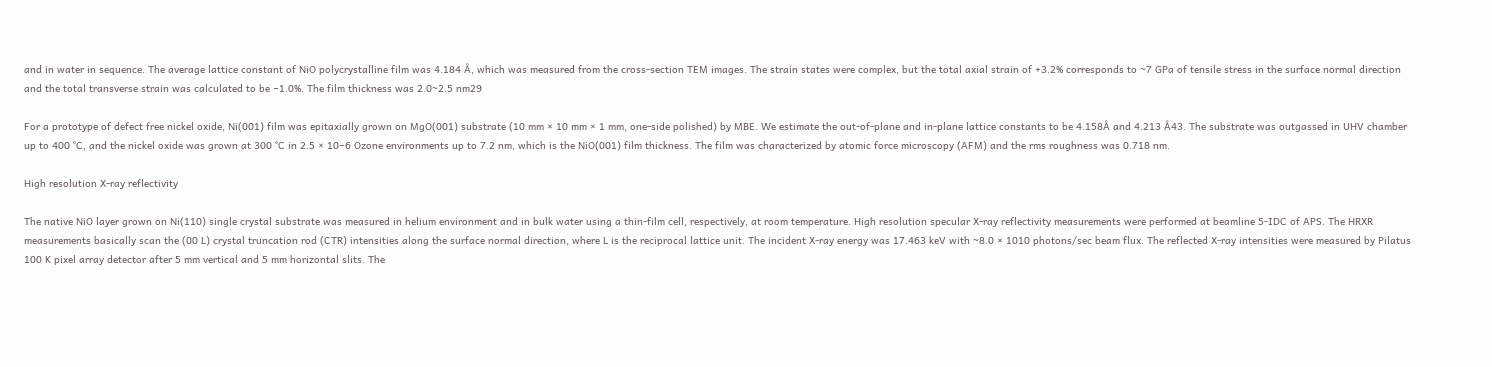and in water in sequence. The average lattice constant of NiO polycrystalline film was 4.184 Å, which was measured from the cross-section TEM images. The strain states were complex, but the total axial strain of +3.2% corresponds to ~7 GPa of tensile stress in the surface normal direction and the total transverse strain was calculated to be −1.0%. The film thickness was 2.0~2.5 nm29

For a prototype of defect free nickel oxide, Ni(001) film was epitaxially grown on MgO(001) substrate (10 mm × 10 mm × 1 mm, one-side polished) by MBE. We estimate the out-of-plane and in-plane lattice constants to be 4.158Å and 4.213 Å43. The substrate was outgassed in UHV chamber up to 400 °C, and the nickel oxide was grown at 300 °C in 2.5 × 10−6 Ozone environments up to 7.2 nm, which is the NiO(001) film thickness. The film was characterized by atomic force microscopy (AFM) and the rms roughness was 0.718 nm.

High resolution X-ray reflectivity

The native NiO layer grown on Ni(110) single crystal substrate was measured in helium environment and in bulk water using a thin-film cell, respectively, at room temperature. High resolution specular X-ray reflectivity measurements were performed at beamline 5-IDC of APS. The HRXR measurements basically scan the (00 L) crystal truncation rod (CTR) intensities along the surface normal direction, where L is the reciprocal lattice unit. The incident X-ray energy was 17.463 keV with ~8.0 × 1010 photons/sec beam flux. The reflected X-ray intensities were measured by Pilatus 100 K pixel array detector after 5 mm vertical and 5 mm horizontal slits. The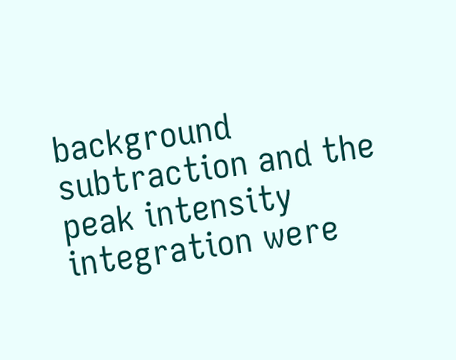background subtraction and the peak intensity integration were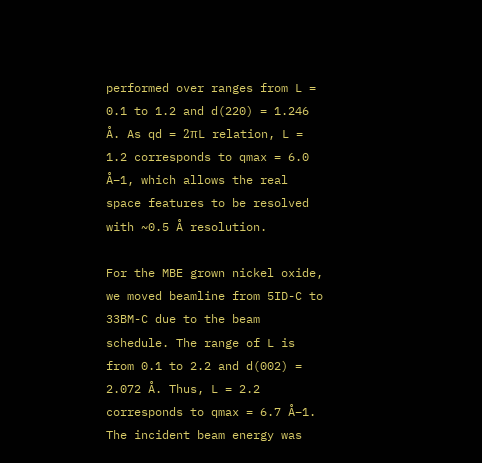performed over ranges from L = 0.1 to 1.2 and d(220) = 1.246 Å. As qd = 2πL relation, L = 1.2 corresponds to qmax = 6.0 Å−1, which allows the real space features to be resolved with ~0.5 Å resolution.

For the MBE grown nickel oxide, we moved beamline from 5ID-C to 33BM-C due to the beam schedule. The range of L is from 0.1 to 2.2 and d(002) = 2.072 Å. Thus, L = 2.2 corresponds to qmax = 6.7 Å−1. The incident beam energy was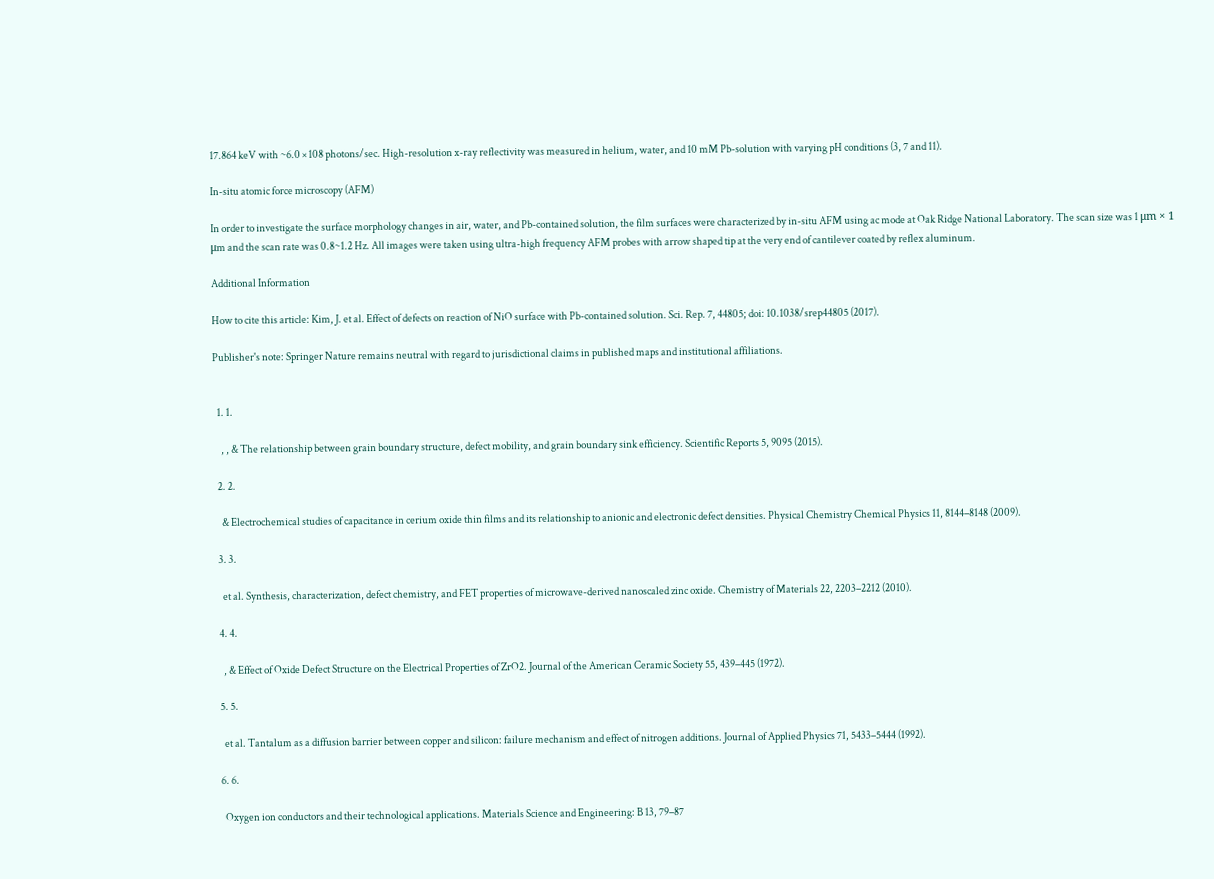17.864 keV with ~6.0 × 108 photons/sec. High-resolution x-ray reflectivity was measured in helium, water, and 10 mM Pb-solution with varying pH conditions (3, 7 and 11).

In-situ atomic force microscopy (AFM)

In order to investigate the surface morphology changes in air, water, and Pb-contained solution, the film surfaces were characterized by in-situ AFM using ac mode at Oak Ridge National Laboratory. The scan size was 1 μm × 1 μm and the scan rate was 0.8~1.2 Hz. All images were taken using ultra-high frequency AFM probes with arrow shaped tip at the very end of cantilever coated by reflex aluminum.

Additional Information

How to cite this article: Kim, J. et al. Effect of defects on reaction of NiO surface with Pb-contained solution. Sci. Rep. 7, 44805; doi: 10.1038/srep44805 (2017).

Publisher's note: Springer Nature remains neutral with regard to jurisdictional claims in published maps and institutional affiliations.


  1. 1.

    , , & The relationship between grain boundary structure, defect mobility, and grain boundary sink efficiency. Scientific Reports 5, 9095 (2015).

  2. 2.

    & Electrochemical studies of capacitance in cerium oxide thin films and its relationship to anionic and electronic defect densities. Physical Chemistry Chemical Physics 11, 8144–8148 (2009).

  3. 3.

    et al. Synthesis, characterization, defect chemistry, and FET properties of microwave-derived nanoscaled zinc oxide. Chemistry of Materials 22, 2203–2212 (2010).

  4. 4.

    , & Effect of Oxide Defect Structure on the Electrical Properties of ZrO2. Journal of the American Ceramic Society 55, 439–445 (1972).

  5. 5.

    et al. Tantalum as a diffusion barrier between copper and silicon: failure mechanism and effect of nitrogen additions. Journal of Applied Physics 71, 5433–5444 (1992).

  6. 6.

    Oxygen ion conductors and their technological applications. Materials Science and Engineering: B 13, 79–87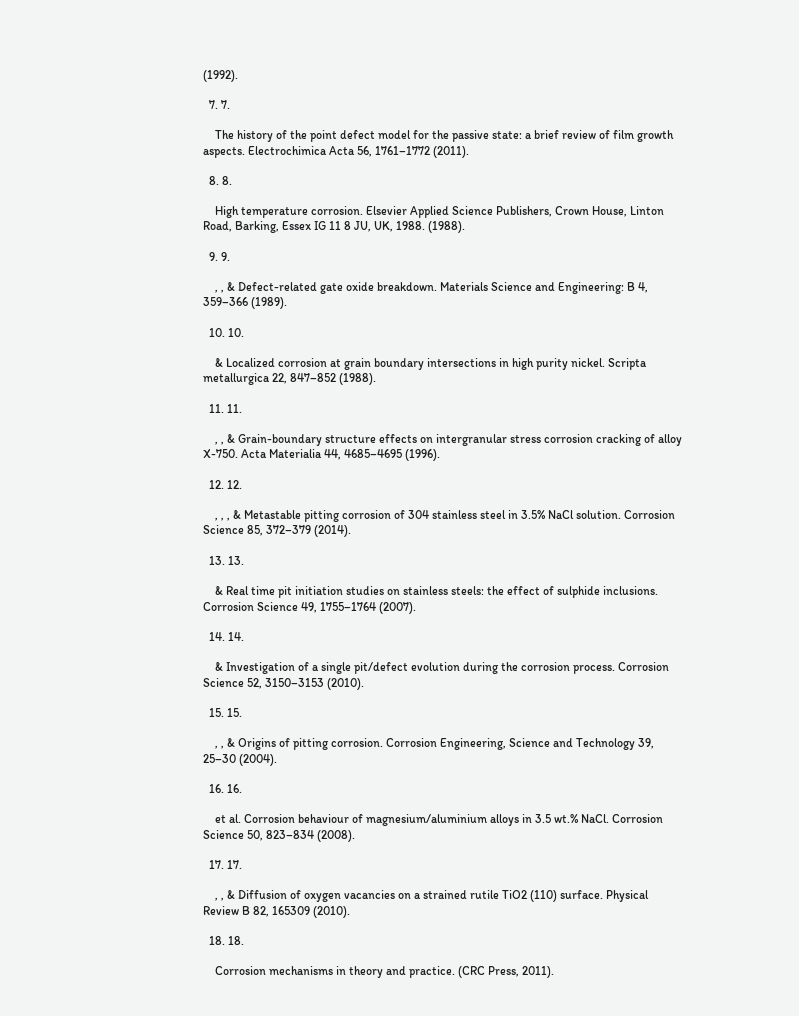(1992).

  7. 7.

    The history of the point defect model for the passive state: a brief review of film growth aspects. Electrochimica Acta 56, 1761–1772 (2011).

  8. 8.

    High temperature corrosion. Elsevier Applied Science Publishers, Crown House, Linton Road, Barking, Essex IG 11 8 JU, UK, 1988. (1988).

  9. 9.

    , , & Defect-related gate oxide breakdown. Materials Science and Engineering: B 4, 359–366 (1989).

  10. 10.

    & Localized corrosion at grain boundary intersections in high purity nickel. Scripta metallurgica 22, 847–852 (1988).

  11. 11.

    , , & Grain-boundary structure effects on intergranular stress corrosion cracking of alloy X-750. Acta Materialia 44, 4685–4695 (1996).

  12. 12.

    , , , & Metastable pitting corrosion of 304 stainless steel in 3.5% NaCl solution. Corrosion Science 85, 372–379 (2014).

  13. 13.

    & Real time pit initiation studies on stainless steels: the effect of sulphide inclusions. Corrosion Science 49, 1755–1764 (2007).

  14. 14.

    & Investigation of a single pit/defect evolution during the corrosion process. Corrosion Science 52, 3150–3153 (2010).

  15. 15.

    , , & Origins of pitting corrosion. Corrosion Engineering, Science and Technology 39, 25–30 (2004).

  16. 16.

    et al. Corrosion behaviour of magnesium/aluminium alloys in 3.5 wt.% NaCl. Corrosion Science 50, 823–834 (2008).

  17. 17.

    , , & Diffusion of oxygen vacancies on a strained rutile TiO2 (110) surface. Physical Review B 82, 165309 (2010).

  18. 18.

    Corrosion mechanisms in theory and practice. (CRC Press, 2011).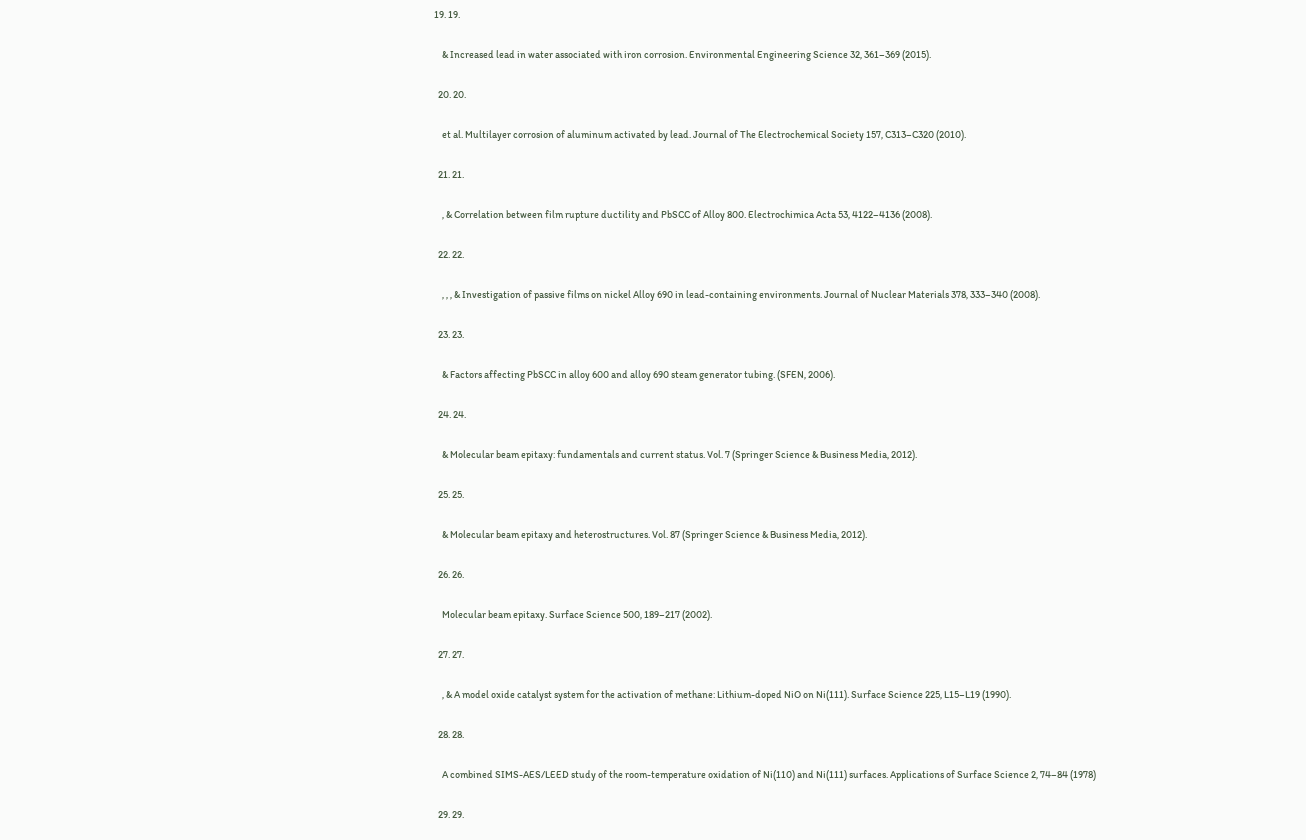19. 19.

    & Increased lead in water associated with iron corrosion. Environmental Engineering Science 32, 361–369 (2015).

  20. 20.

    et al. Multilayer corrosion of aluminum activated by lead. Journal of The Electrochemical Society 157, C313–C320 (2010).

  21. 21.

    , & Correlation between film rupture ductility and PbSCC of Alloy 800. Electrochimica Acta 53, 4122–4136 (2008).

  22. 22.

    , , , & Investigation of passive films on nickel Alloy 690 in lead-containing environments. Journal of Nuclear Materials 378, 333–340 (2008).

  23. 23.

    & Factors affecting PbSCC in alloy 600 and alloy 690 steam generator tubing. (SFEN, 2006).

  24. 24.

    & Molecular beam epitaxy: fundamentals and current status. Vol. 7 (Springer Science & Business Media, 2012).

  25. 25.

    & Molecular beam epitaxy and heterostructures. Vol. 87 (Springer Science & Business Media, 2012).

  26. 26.

    Molecular beam epitaxy. Surface Science 500, 189–217 (2002).

  27. 27.

    , & A model oxide catalyst system for the activation of methane: Lithium-doped NiO on Ni(111). Surface Science 225, L15–L19 (1990).

  28. 28.

    A combined SIMS-AES/LEED study of the room-temperature oxidation of Ni(110) and Ni(111) surfaces. Applications of Surface Science 2, 74–84 (1978)

  29. 29.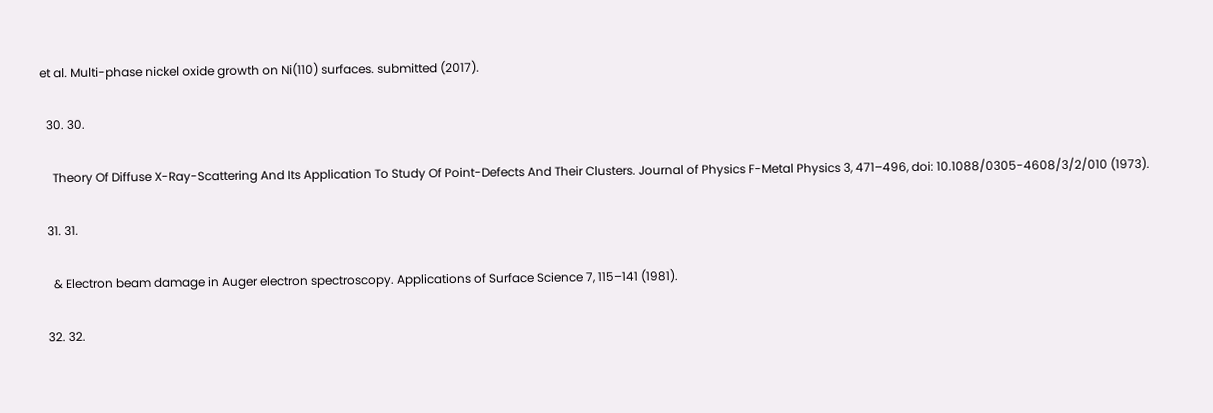et al. Multi-phase nickel oxide growth on Ni(110) surfaces. submitted (2017).

  30. 30.

    Theory Of Diffuse X-Ray-Scattering And Its Application To Study Of Point-Defects And Their Clusters. Journal of Physics F-Metal Physics 3, 471–496, doi: 10.1088/0305-4608/3/2/010 (1973).

  31. 31.

    & Electron beam damage in Auger electron spectroscopy. Applications of Surface Science 7, 115–141 (1981).

  32. 32.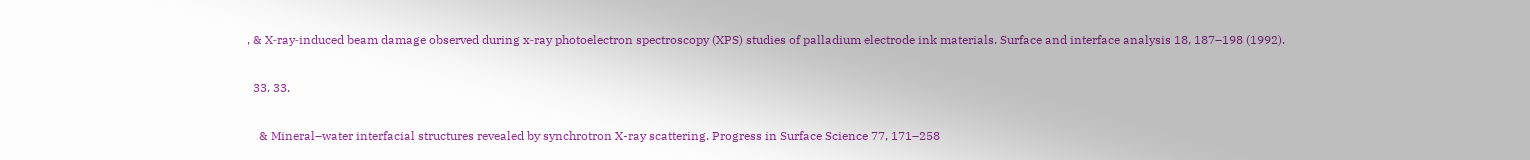, & X‐ray‐induced beam damage observed during x‐ray photoelectron spectroscopy (XPS) studies of palladium electrode ink materials. Surface and interface analysis 18, 187–198 (1992).

  33. 33.

    & Mineral–water interfacial structures revealed by synchrotron X-ray scattering. Progress in Surface Science 77, 171–258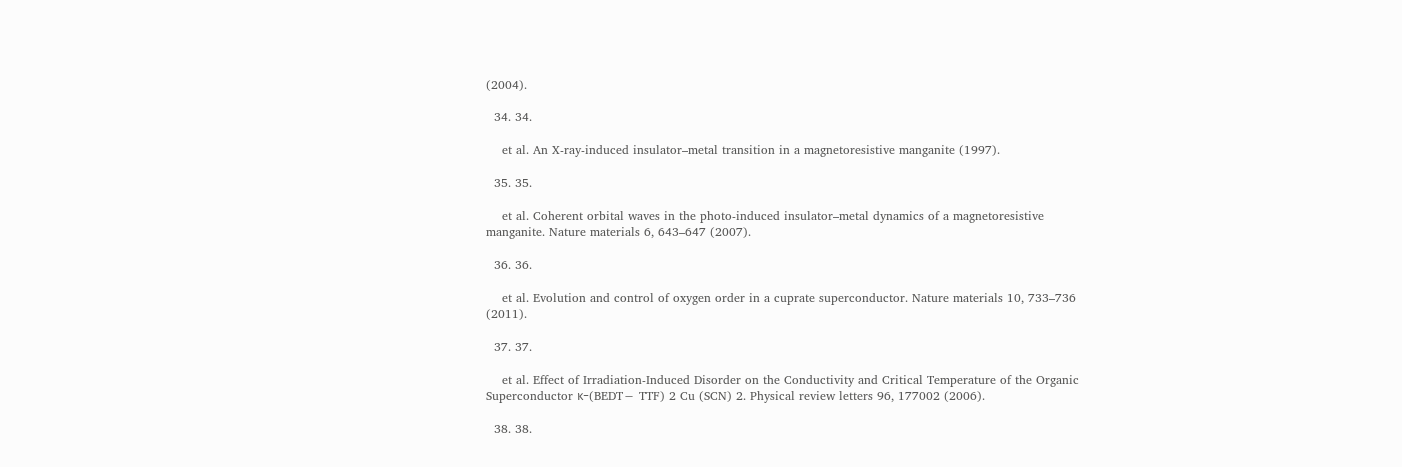(2004).

  34. 34.

    et al. An X-ray-induced insulator–metal transition in a magnetoresistive manganite (1997).

  35. 35.

    et al. Coherent orbital waves in the photo-induced insulator–metal dynamics of a magnetoresistive manganite. Nature materials 6, 643–647 (2007).

  36. 36.

    et al. Evolution and control of oxygen order in a cuprate superconductor. Nature materials 10, 733–736 (2011).

  37. 37.

    et al. Effect of Irradiation-Induced Disorder on the Conductivity and Critical Temperature of the Organic Superconductor κ−(BEDT− TTF) 2 Cu (SCN) 2. Physical review letters 96, 177002 (2006).

  38. 38.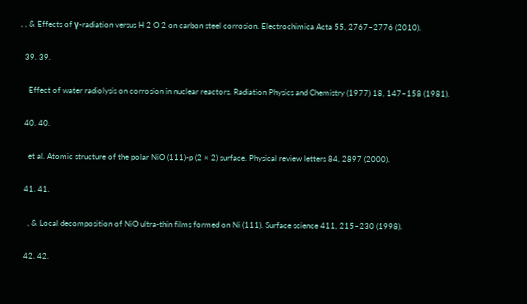, , & Effects of γ-radiation versus H 2 O 2 on carbon steel corrosion. Electrochimica Acta 55, 2767–2776 (2010).

  39. 39.

    Effect of water radiolysis on corrosion in nuclear reactors. Radiation Physics and Chemistry (1977) 18, 147–158 (1981).

  40. 40.

    et al. Atomic structure of the polar NiO (111)-p (2 × 2) surface. Physical review letters 84, 2897 (2000).

  41. 41.

    , & Local decomposition of NiO ultra-thin films formed on Ni (111). Surface science 411, 215–230 (1998).

  42. 42.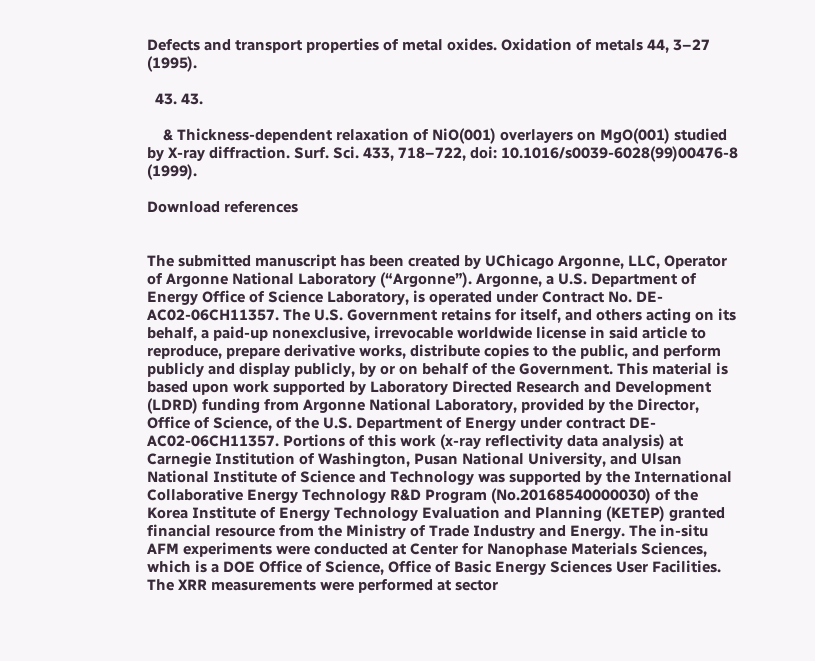Defects and transport properties of metal oxides. Oxidation of metals 44, 3–27 (1995).

  43. 43.

    & Thickness-dependent relaxation of NiO(001) overlayers on MgO(001) studied by X-ray diffraction. Surf. Sci. 433, 718–722, doi: 10.1016/s0039-6028(99)00476-8 (1999).

Download references


The submitted manuscript has been created by UChicago Argonne, LLC, Operator of Argonne National Laboratory (“Argonne”). Argonne, a U.S. Department of Energy Office of Science Laboratory, is operated under Contract No. DE-AC02-06CH11357. The U.S. Government retains for itself, and others acting on its behalf, a paid-up nonexclusive, irrevocable worldwide license in said article to reproduce, prepare derivative works, distribute copies to the public, and perform publicly and display publicly, by or on behalf of the Government. This material is based upon work supported by Laboratory Directed Research and Development (LDRD) funding from Argonne National Laboratory, provided by the Director, Office of Science, of the U.S. Department of Energy under contract DE-AC02-06CH11357. Portions of this work (x-ray reflectivity data analysis) at Carnegie Institution of Washington, Pusan National University, and Ulsan National Institute of Science and Technology was supported by the International Collaborative Energy Technology R&D Program (No.20168540000030) of the Korea Institute of Energy Technology Evaluation and Planning (KETEP) granted financial resource from the Ministry of Trade Industry and Energy. The in-situ AFM experiments were conducted at Center for Nanophase Materials Sciences, which is a DOE Office of Science, Office of Basic Energy Sciences User Facilities. The XRR measurements were performed at sector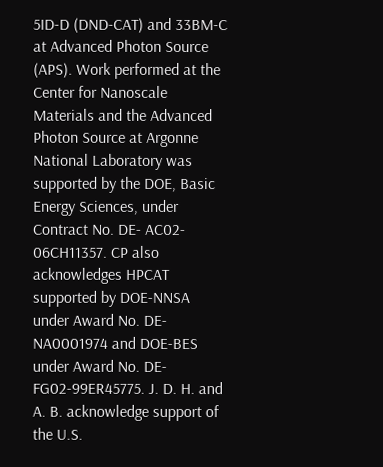5ID-D (DND-CAT) and 33BM-C at Advanced Photon Source (APS). Work performed at the Center for Nanoscale Materials and the Advanced Photon Source at Argonne National Laboratory was supported by the DOE, Basic Energy Sciences, under Contract No. DE- AC02- 06CH11357. CP also acknowledges HPCAT supported by DOE-NNSA under Award No. DE-NA0001974 and DOE-BES under Award No. DE-FG02-99ER45775. J. D. H. and A. B. acknowledge support of the U.S.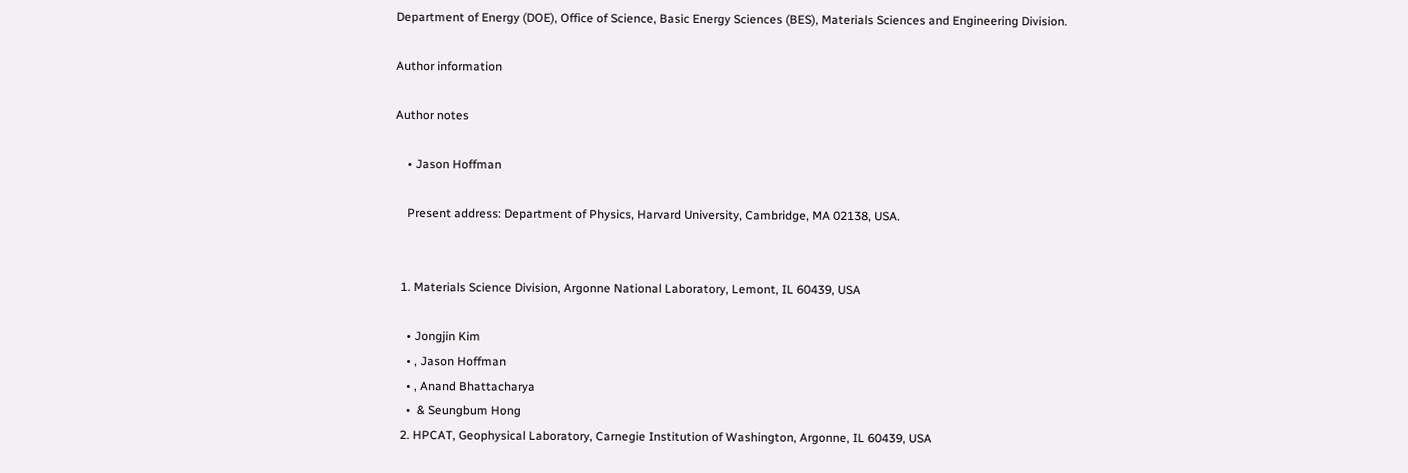Department of Energy (DOE), Office of Science, Basic Energy Sciences (BES), Materials Sciences and Engineering Division.

Author information

Author notes

    • Jason Hoffman

    Present address: Department of Physics, Harvard University, Cambridge, MA 02138, USA.


  1. Materials Science Division, Argonne National Laboratory, Lemont, IL 60439, USA

    • Jongjin Kim
    • , Jason Hoffman
    • , Anand Bhattacharya
    •  & Seungbum Hong
  2. HPCAT, Geophysical Laboratory, Carnegie Institution of Washington, Argonne, IL 60439, USA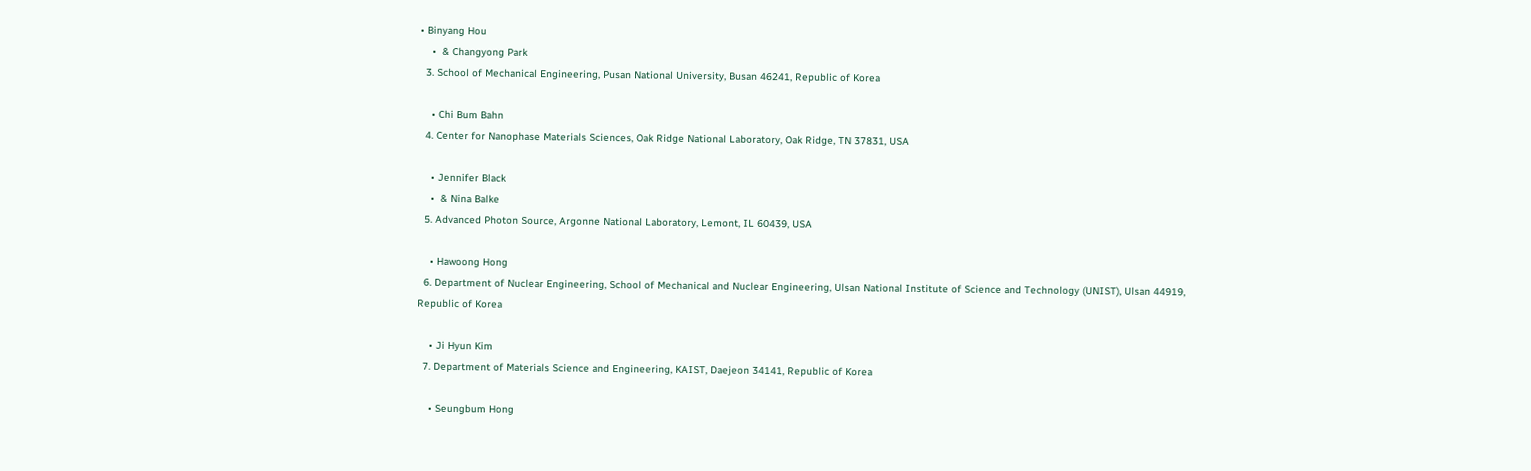• Binyang Hou
    •  & Changyong Park
  3. School of Mechanical Engineering, Pusan National University, Busan 46241, Republic of Korea

    • Chi Bum Bahn
  4. Center for Nanophase Materials Sciences, Oak Ridge National Laboratory, Oak Ridge, TN 37831, USA

    • Jennifer Black
    •  & Nina Balke
  5. Advanced Photon Source, Argonne National Laboratory, Lemont, IL 60439, USA

    • Hawoong Hong
  6. Department of Nuclear Engineering, School of Mechanical and Nuclear Engineering, Ulsan National Institute of Science and Technology (UNIST), Ulsan 44919, Republic of Korea

    • Ji Hyun Kim
  7. Department of Materials Science and Engineering, KAIST, Daejeon 34141, Republic of Korea

    • Seungbum Hong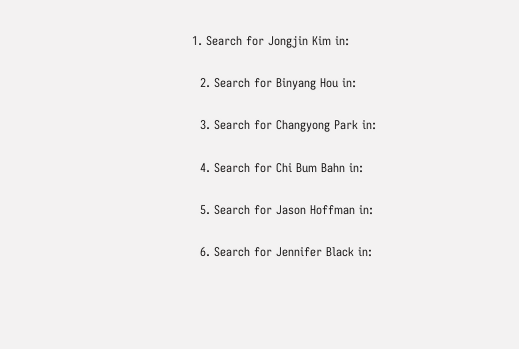1. Search for Jongjin Kim in:

  2. Search for Binyang Hou in:

  3. Search for Changyong Park in:

  4. Search for Chi Bum Bahn in:

  5. Search for Jason Hoffman in:

  6. Search for Jennifer Black in: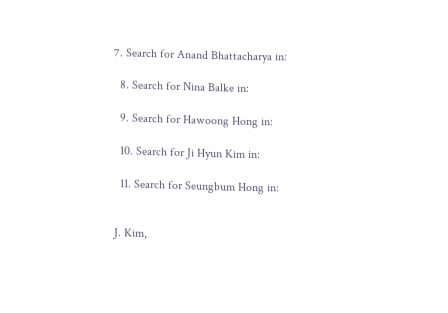7. Search for Anand Bhattacharya in:

  8. Search for Nina Balke in:

  9. Search for Hawoong Hong in:

  10. Search for Ji Hyun Kim in:

  11. Search for Seungbum Hong in:


J. Kim,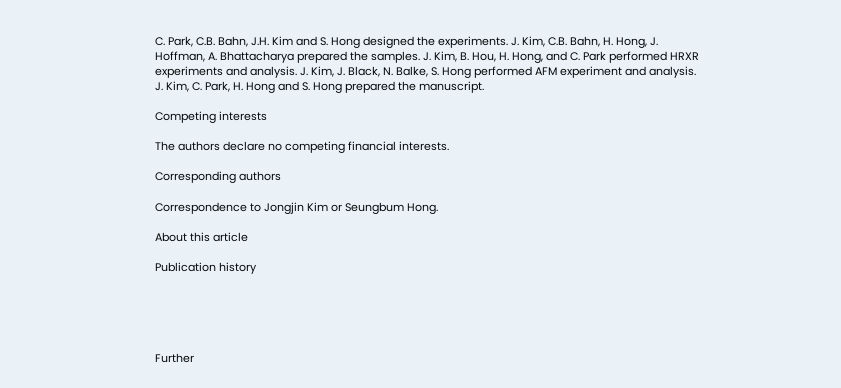C. Park, C.B. Bahn, J.H. Kim and S. Hong designed the experiments. J. Kim, C.B. Bahn, H. Hong, J. Hoffman, A. Bhattacharya prepared the samples. J. Kim, B. Hou, H. Hong, and C. Park performed HRXR experiments and analysis. J. Kim, J. Black, N. Balke, S. Hong performed AFM experiment and analysis. J. Kim, C. Park, H. Hong and S. Hong prepared the manuscript.

Competing interests

The authors declare no competing financial interests.

Corresponding authors

Correspondence to Jongjin Kim or Seungbum Hong.

About this article

Publication history





Further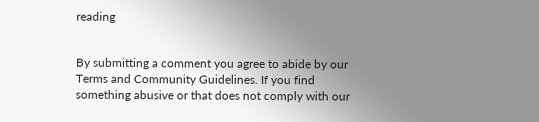reading


By submitting a comment you agree to abide by our Terms and Community Guidelines. If you find something abusive or that does not comply with our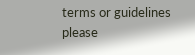terms or guidelines please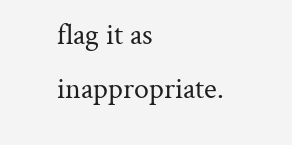flag it as inappropriate.